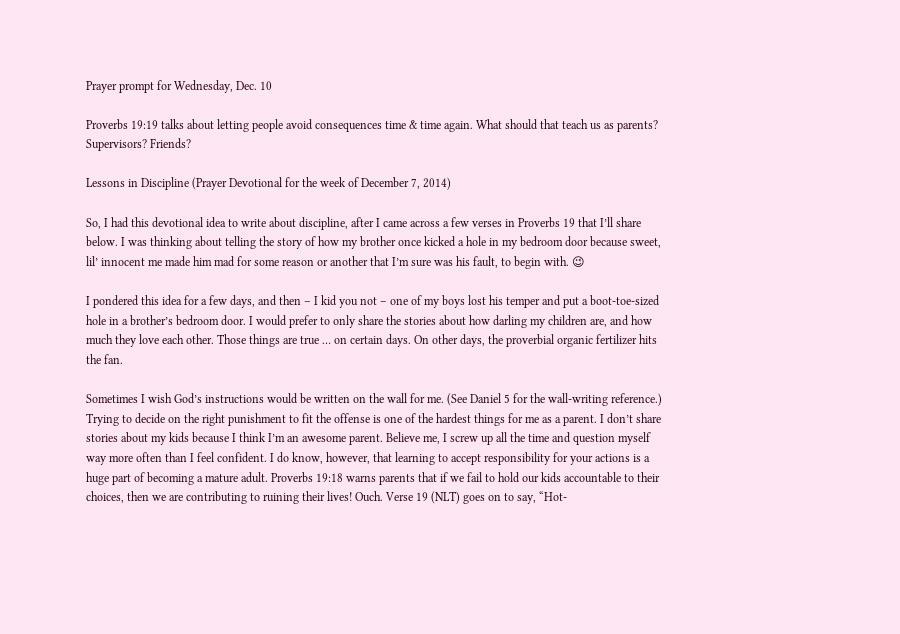Prayer prompt for Wednesday, Dec. 10

Proverbs 19:19 talks about letting people avoid consequences time & time again. What should that teach us as parents? Supervisors? Friends?

Lessons in Discipline (Prayer Devotional for the week of December 7, 2014)

So, I had this devotional idea to write about discipline, after I came across a few verses in Proverbs 19 that I’ll share below. I was thinking about telling the story of how my brother once kicked a hole in my bedroom door because sweet, lil’ innocent me made him mad for some reason or another that I’m sure was his fault, to begin with. 😉

I pondered this idea for a few days, and then – I kid you not – one of my boys lost his temper and put a boot-toe-sized hole in a brother’s bedroom door. I would prefer to only share the stories about how darling my children are, and how much they love each other. Those things are true … on certain days. On other days, the proverbial organic fertilizer hits the fan.

Sometimes I wish God’s instructions would be written on the wall for me. (See Daniel 5 for the wall-writing reference.) Trying to decide on the right punishment to fit the offense is one of the hardest things for me as a parent. I don’t share stories about my kids because I think I’m an awesome parent. Believe me, I screw up all the time and question myself way more often than I feel confident. I do know, however, that learning to accept responsibility for your actions is a huge part of becoming a mature adult. Proverbs 19:18 warns parents that if we fail to hold our kids accountable to their choices, then we are contributing to ruining their lives! Ouch. Verse 19 (NLT) goes on to say, “Hot-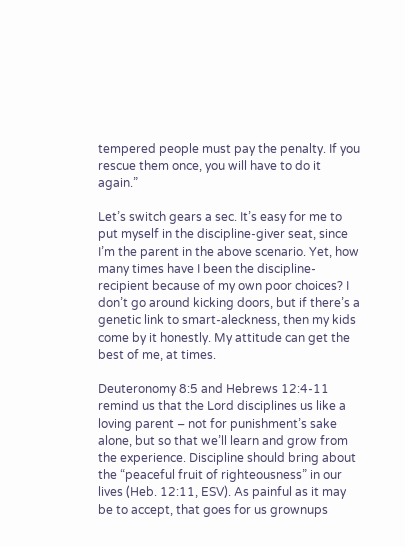tempered people must pay the penalty. If you rescue them once, you will have to do it again.”

Let’s switch gears a sec. It’s easy for me to put myself in the discipline-giver seat, since I’m the parent in the above scenario. Yet, how many times have I been the discipline-recipient because of my own poor choices? I don’t go around kicking doors, but if there’s a genetic link to smart-aleckness, then my kids come by it honestly. My attitude can get the best of me, at times.

Deuteronomy 8:5 and Hebrews 12:4-11 remind us that the Lord disciplines us like a loving parent – not for punishment’s sake alone, but so that we’ll learn and grow from the experience. Discipline should bring about the “peaceful fruit of righteousness” in our lives (Heb. 12:11, ESV). As painful as it may be to accept, that goes for us grownups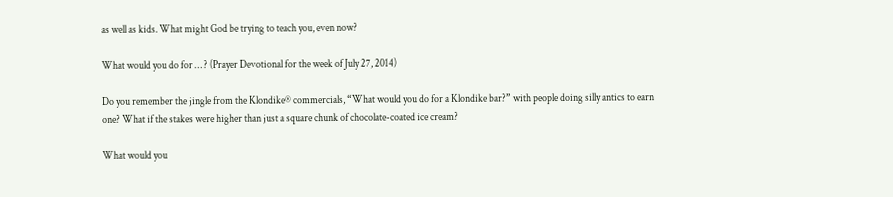as well as kids. What might God be trying to teach you, even now?

What would you do for … ? (Prayer Devotional for the week of July 27, 2014)

Do you remember the jingle from the Klondike® commercials, “What would you do for a Klondike bar?” with people doing silly antics to earn one? What if the stakes were higher than just a square chunk of chocolate-coated ice cream?

What would you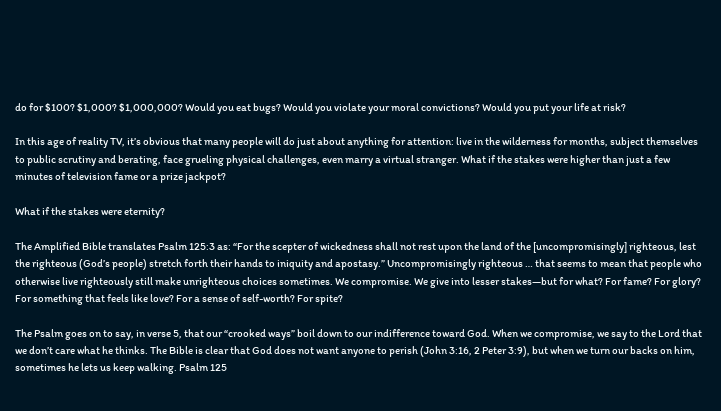do for $100? $1,000? $1,000,000? Would you eat bugs? Would you violate your moral convictions? Would you put your life at risk?

In this age of reality TV, it’s obvious that many people will do just about anything for attention: live in the wilderness for months, subject themselves to public scrutiny and berating, face grueling physical challenges, even marry a virtual stranger. What if the stakes were higher than just a few minutes of television fame or a prize jackpot?

What if the stakes were eternity?

The Amplified Bible translates Psalm 125:3 as: “For the scepter of wickedness shall not rest upon the land of the [uncompromisingly] righteous, lest the righteous (God’s people) stretch forth their hands to iniquity and apostasy.” Uncompromisingly righteous … that seems to mean that people who otherwise live righteously still make unrighteous choices sometimes. We compromise. We give into lesser stakes—but for what? For fame? For glory? For something that feels like love? For a sense of self-worth? For spite?

The Psalm goes on to say, in verse 5, that our “crooked ways” boil down to our indifference toward God. When we compromise, we say to the Lord that we don’t care what he thinks. The Bible is clear that God does not want anyone to perish (John 3:16, 2 Peter 3:9), but when we turn our backs on him, sometimes he lets us keep walking. Psalm 125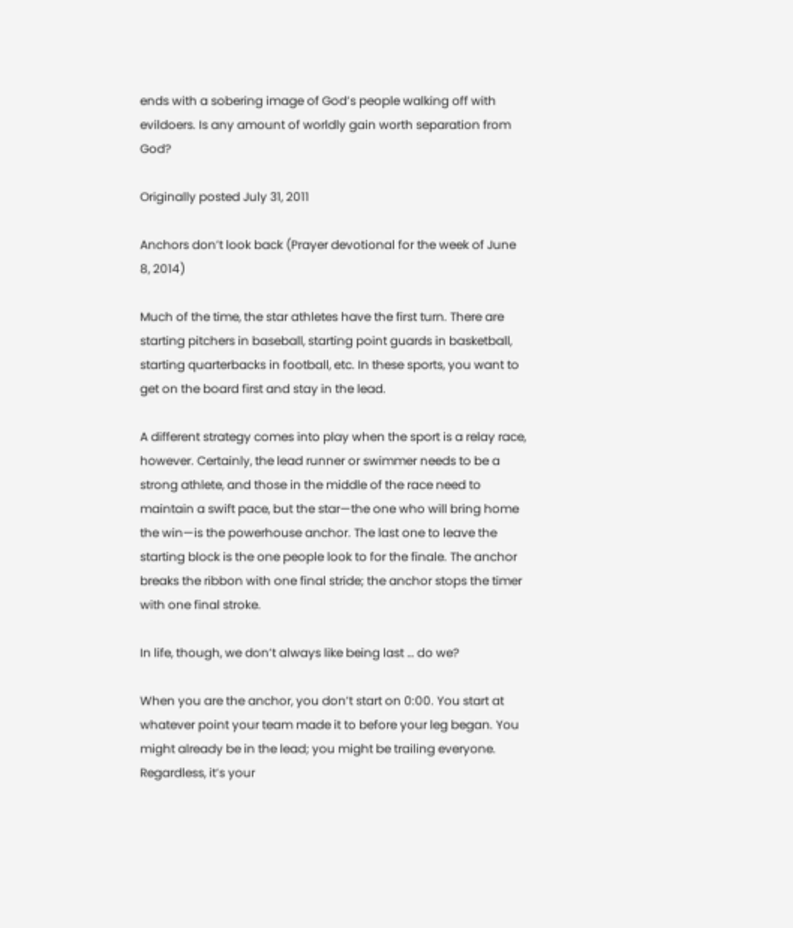ends with a sobering image of God’s people walking off with evildoers. Is any amount of worldly gain worth separation from God?

Originally posted July 31, 2011

Anchors don’t look back (Prayer devotional for the week of June 8, 2014)

Much of the time, the star athletes have the first turn. There are starting pitchers in baseball, starting point guards in basketball, starting quarterbacks in football, etc. In these sports, you want to get on the board first and stay in the lead.

A different strategy comes into play when the sport is a relay race, however. Certainly, the lead runner or swimmer needs to be a strong athlete, and those in the middle of the race need to maintain a swift pace, but the star—the one who will bring home the win—is the powerhouse anchor. The last one to leave the starting block is the one people look to for the finale. The anchor breaks the ribbon with one final stride; the anchor stops the timer with one final stroke.

In life, though, we don’t always like being last … do we?

When you are the anchor, you don’t start on 0:00. You start at whatever point your team made it to before your leg began. You might already be in the lead; you might be trailing everyone. Regardless, it’s your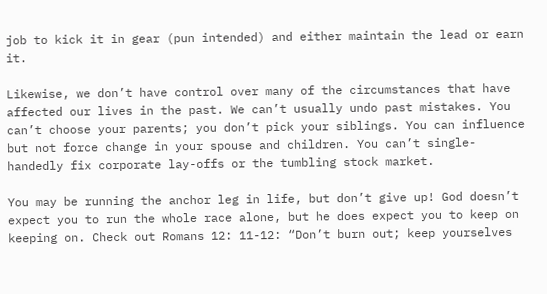job to kick it in gear (pun intended) and either maintain the lead or earn it.

Likewise, we don’t have control over many of the circumstances that have affected our lives in the past. We can’t usually undo past mistakes. You can’t choose your parents; you don’t pick your siblings. You can influence but not force change in your spouse and children. You can’t single-handedly fix corporate lay-offs or the tumbling stock market.

You may be running the anchor leg in life, but don’t give up! God doesn’t expect you to run the whole race alone, but he does expect you to keep on keeping on. Check out Romans 12: 11-12: “Don’t burn out; keep yourselves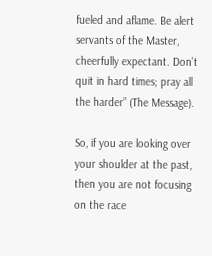fueled and aflame. Be alert servants of the Master, cheerfully expectant. Don’t quit in hard times; pray all the harder” (The Message).

So, if you are looking over your shoulder at the past, then you are not focusing on the race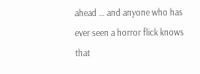ahead … and anyone who has ever seen a horror flick knows that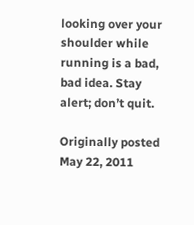looking over your shoulder while running is a bad, bad idea. Stay alert; don’t quit.

Originally posted May 22, 2011